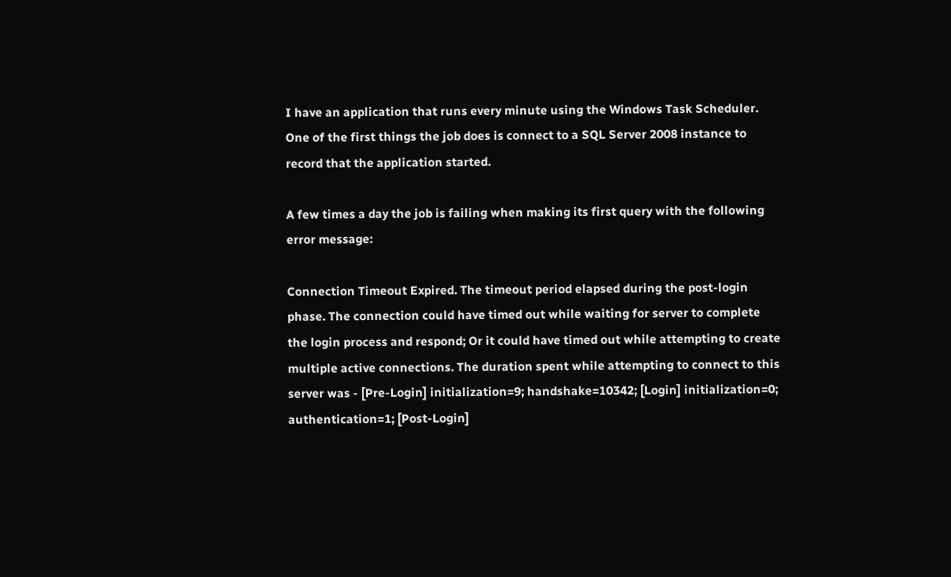I have an application that runs every minute using the Windows Task Scheduler. One of the first things the job does is connect to a SQL Server 2008 instance to record that the application started.

A few times a day the job is failing when making its first query with the following error message:

Connection Timeout Expired. The timeout period elapsed during the post-login phase. The connection could have timed out while waiting for server to complete the login process and respond; Or it could have timed out while attempting to create multiple active connections. The duration spent while attempting to connect to this server was - [Pre-Login] initialization=9; handshake=10342; [Login] initialization=0; authentication=1; [Post-Login]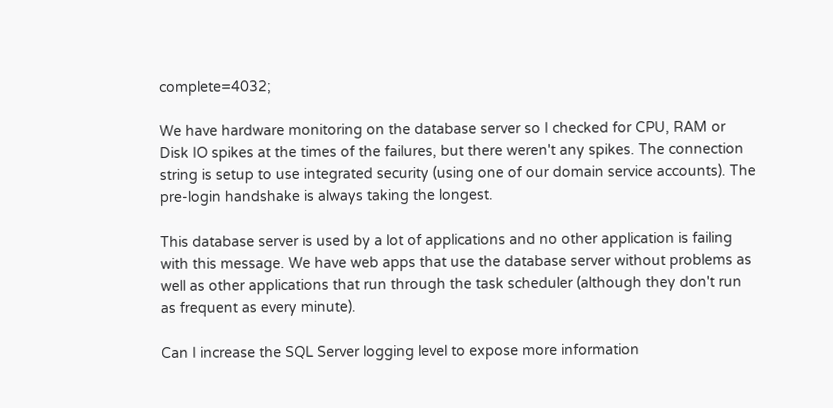complete=4032;

We have hardware monitoring on the database server so I checked for CPU, RAM or Disk IO spikes at the times of the failures, but there weren't any spikes. The connection string is setup to use integrated security (using one of our domain service accounts). The pre-login handshake is always taking the longest.

This database server is used by a lot of applications and no other application is failing with this message. We have web apps that use the database server without problems as well as other applications that run through the task scheduler (although they don't run as frequent as every minute).

Can I increase the SQL Server logging level to expose more information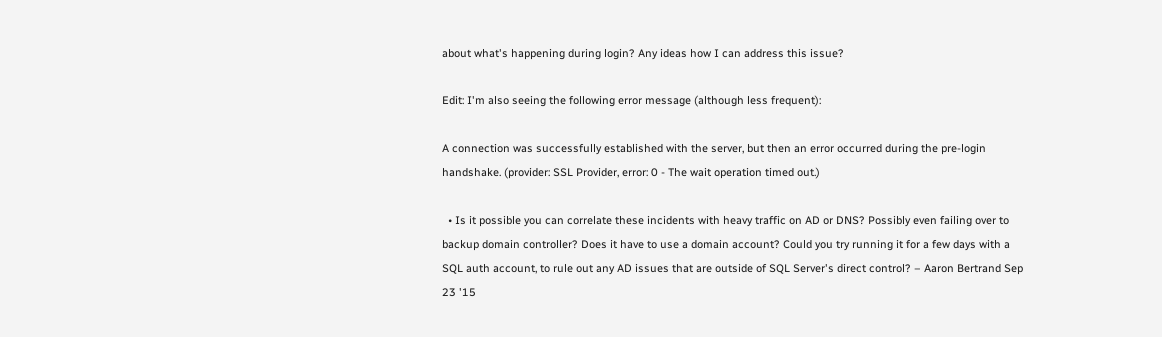about what's happening during login? Any ideas how I can address this issue?

Edit: I'm also seeing the following error message (although less frequent):

A connection was successfully established with the server, but then an error occurred during the pre-login handshake. (provider: SSL Provider, error: 0 - The wait operation timed out.)

  • Is it possible you can correlate these incidents with heavy traffic on AD or DNS? Possibly even failing over to backup domain controller? Does it have to use a domain account? Could you try running it for a few days with a SQL auth account, to rule out any AD issues that are outside of SQL Server's direct control? – Aaron Bertrand Sep 23 '15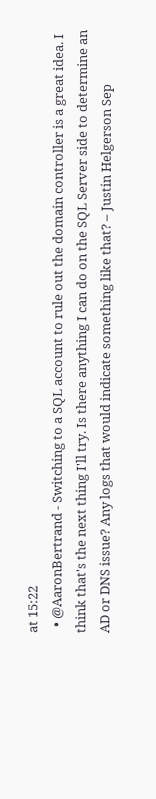at 15:22
  • @AaronBertrand - Switching to a SQL account to rule out the domain controller is a great idea. I think that's the next thing I'll try. Is there anything I can do on the SQL Server side to determine an AD or DNS issue? Any logs that would indicate something like that? – Justin Helgerson Sep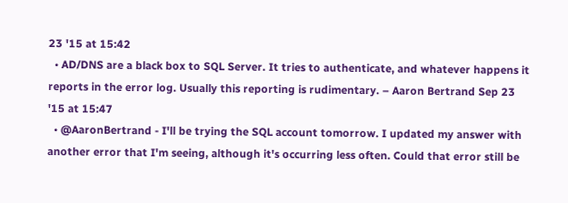23 '15 at 15:42
  • AD/DNS are a black box to SQL Server. It tries to authenticate, and whatever happens it reports in the error log. Usually this reporting is rudimentary. – Aaron Bertrand Sep 23 '15 at 15:47
  • @AaronBertrand - I'll be trying the SQL account tomorrow. I updated my answer with another error that I'm seeing, although it's occurring less often. Could that error still be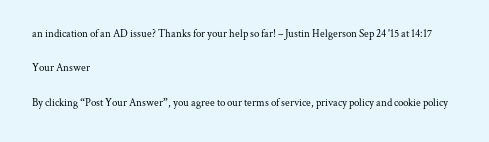an indication of an AD issue? Thanks for your help so far! – Justin Helgerson Sep 24 '15 at 14:17

Your Answer

By clicking “Post Your Answer”, you agree to our terms of service, privacy policy and cookie policy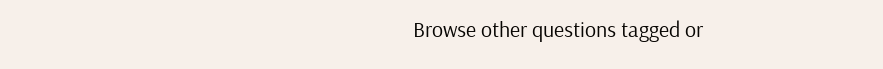Browse other questions tagged or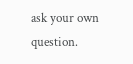ask your own question.